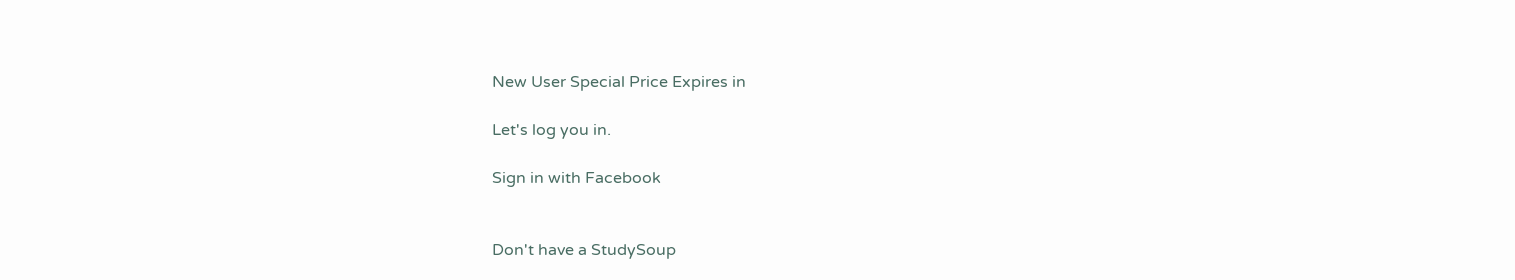New User Special Price Expires in

Let's log you in.

Sign in with Facebook


Don't have a StudySoup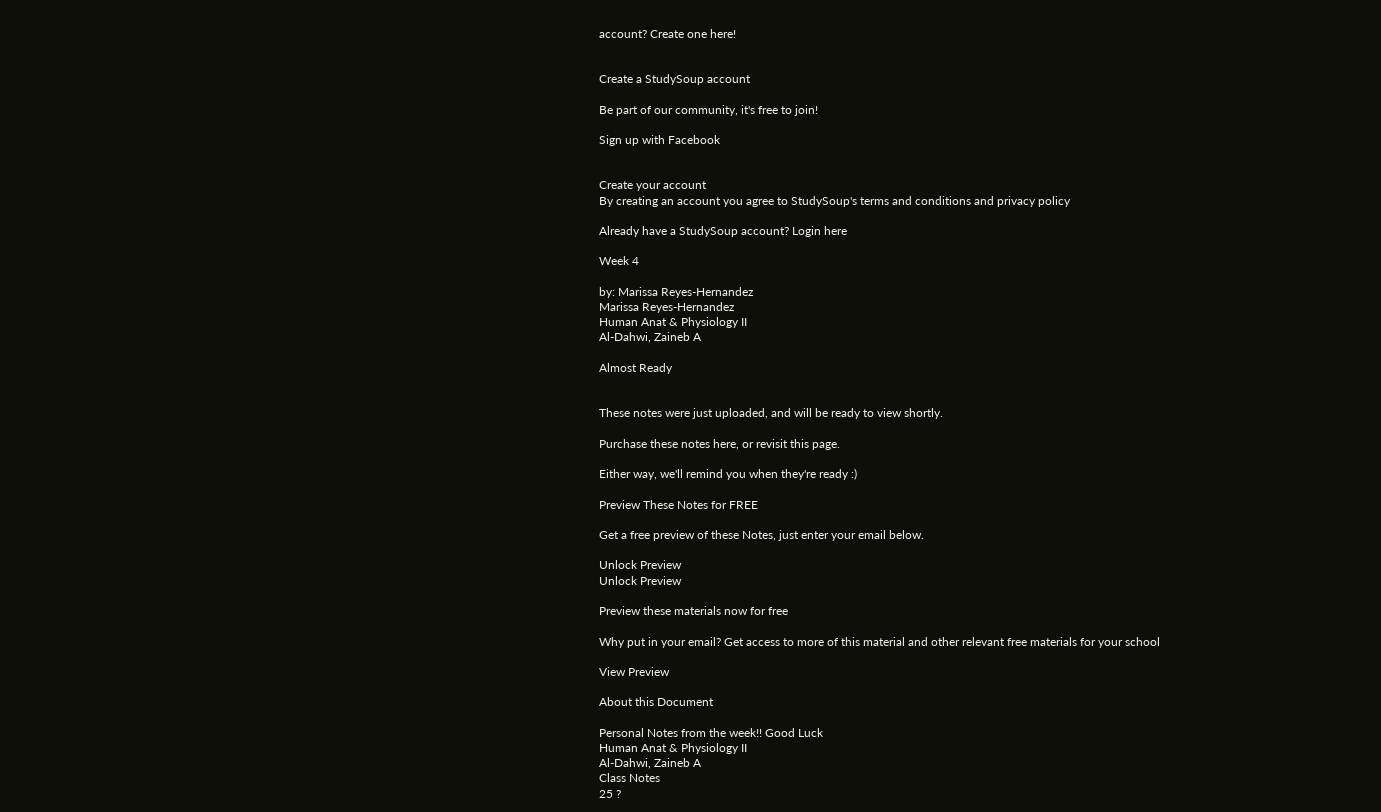account? Create one here!


Create a StudySoup account

Be part of our community, it's free to join!

Sign up with Facebook


Create your account
By creating an account you agree to StudySoup's terms and conditions and privacy policy

Already have a StudySoup account? Login here

Week 4

by: Marissa Reyes-Hernandez
Marissa Reyes-Hernandez
Human Anat & Physiology II
Al-Dahwi, Zaineb A

Almost Ready


These notes were just uploaded, and will be ready to view shortly.

Purchase these notes here, or revisit this page.

Either way, we'll remind you when they're ready :)

Preview These Notes for FREE

Get a free preview of these Notes, just enter your email below.

Unlock Preview
Unlock Preview

Preview these materials now for free

Why put in your email? Get access to more of this material and other relevant free materials for your school

View Preview

About this Document

Personal Notes from the week!! Good Luck
Human Anat & Physiology II
Al-Dahwi, Zaineb A
Class Notes
25 ?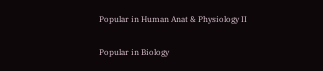Popular in Human Anat & Physiology II

Popular in Biology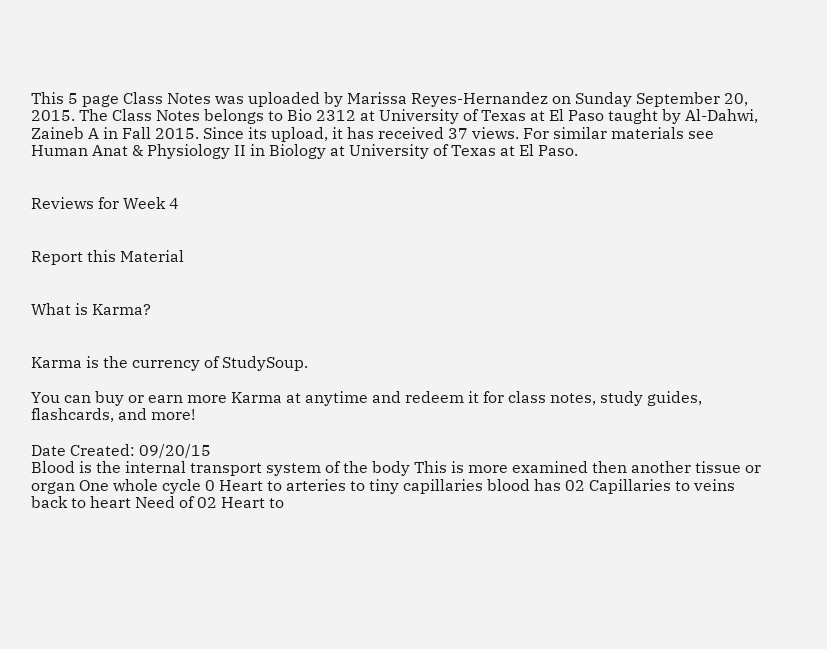This 5 page Class Notes was uploaded by Marissa Reyes-Hernandez on Sunday September 20, 2015. The Class Notes belongs to Bio 2312 at University of Texas at El Paso taught by Al-Dahwi, Zaineb A in Fall 2015. Since its upload, it has received 37 views. For similar materials see Human Anat & Physiology II in Biology at University of Texas at El Paso.


Reviews for Week 4


Report this Material


What is Karma?


Karma is the currency of StudySoup.

You can buy or earn more Karma at anytime and redeem it for class notes, study guides, flashcards, and more!

Date Created: 09/20/15
Blood is the internal transport system of the body This is more examined then another tissue or organ One whole cycle 0 Heart to arteries to tiny capillaries blood has 02 Capillaries to veins back to heart Need of 02 Heart to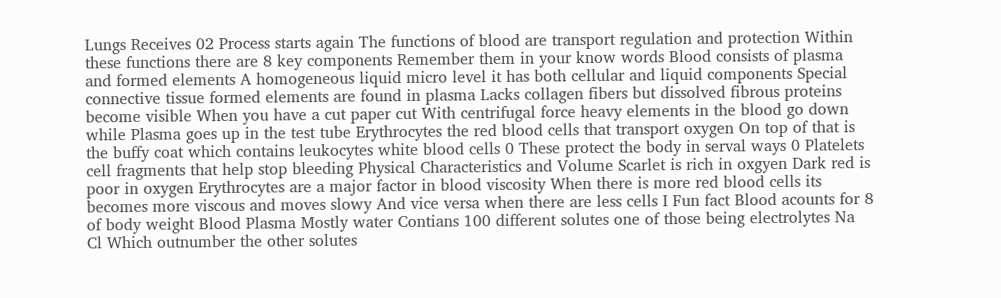Lungs Receives 02 Process starts again The functions of blood are transport regulation and protection Within these functions there are 8 key components Remember them in your know words Blood consists of plasma and formed elements A homogeneous liquid micro level it has both cellular and liquid components Special connective tissue formed elements are found in plasma Lacks collagen fibers but dissolved fibrous proteins become visible When you have a cut paper cut With centrifugal force heavy elements in the blood go down while Plasma goes up in the test tube Erythrocytes the red blood cells that transport oxygen On top of that is the buffy coat which contains leukocytes white blood cells 0 These protect the body in serval ways 0 Platelets cell fragments that help stop bleeding Physical Characteristics and Volume Scarlet is rich in oxgyen Dark red is poor in oxygen Erythrocytes are a major factor in blood viscosity When there is more red blood cells its becomes more viscous and moves slowy And vice versa when there are less cells I Fun fact Blood acounts for 8 of body weight Blood Plasma Mostly water Contians 100 different solutes one of those being electrolytes Na Cl Which outnumber the other solutes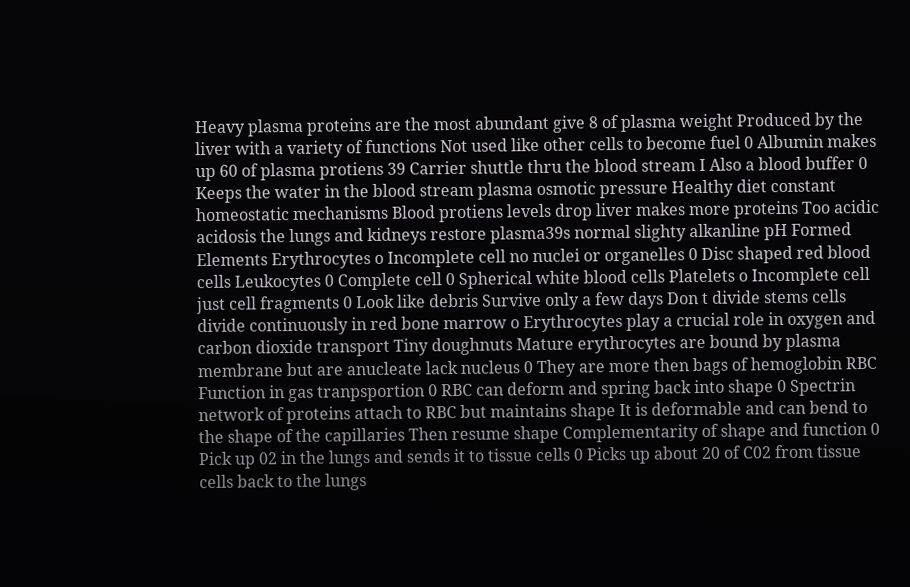Heavy plasma proteins are the most abundant give 8 of plasma weight Produced by the liver with a variety of functions Not used like other cells to become fuel 0 Albumin makes up 60 of plasma protiens 39 Carrier shuttle thru the blood stream I Also a blood buffer 0 Keeps the water in the blood stream plasma osmotic pressure Healthy diet constant homeostatic mechanisms Blood protiens levels drop liver makes more proteins Too acidic acidosis the lungs and kidneys restore plasma39s normal slighty alkanline pH Formed Elements Erythrocytes o Incomplete cell no nuclei or organelles 0 Disc shaped red blood cells Leukocytes 0 Complete cell 0 Spherical white blood cells Platelets o Incomplete cell just cell fragments 0 Look like debris Survive only a few days Don t divide stems cells divide continuously in red bone marrow o Erythrocytes play a crucial role in oxygen and carbon dioxide transport Tiny doughnuts Mature erythrocytes are bound by plasma membrane but are anucleate lack nucleus 0 They are more then bags of hemoglobin RBC Function in gas tranpsportion 0 RBC can deform and spring back into shape 0 Spectrin network of proteins attach to RBC but maintains shape It is deformable and can bend to the shape of the capillaries Then resume shape Complementarity of shape and function 0 Pick up 02 in the lungs and sends it to tissue cells 0 Picks up about 20 of C02 from tissue cells back to the lungs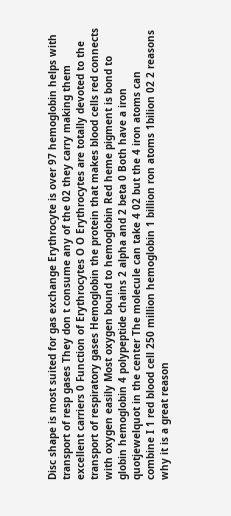Disc shape is most suited for gas exchange Erythrocyte is over 97 hemoglobin helps with transport of resp gases They don t consume any of the 02 they carry making them excellent carriers 0 Function of Erythrocytes O O Erythrocytes are totally devoted to the transport of respiratory gases Hemoglobin the protein that makes blood cells red connects with oxygen easily Most oxygen bound to hemoglobin Red heme pigment is bond to globin hemoglobin 4 polypeptide chains 2 alpha and 2 beta 0 Both have a iron quotjewelquot in the center The molecule can take 4 02 but the 4 iron atoms can combine I 1 red blood cell 250 million hemoglobin 1 billion ron atoms 1bilion 02 2 reasons why it is a great reason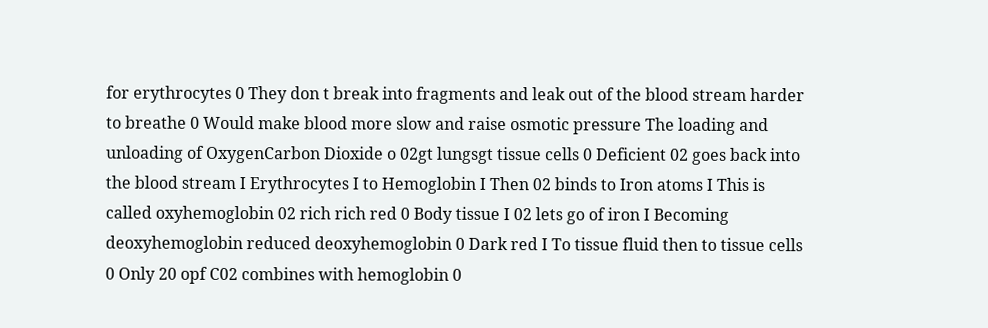for erythrocytes 0 They don t break into fragments and leak out of the blood stream harder to breathe 0 Would make blood more slow and raise osmotic pressure The loading and unloading of OxygenCarbon Dioxide o 02gt lungsgt tissue cells 0 Deficient 02 goes back into the blood stream I Erythrocytes I to Hemoglobin I Then 02 binds to Iron atoms I This is called oxyhemoglobin 02 rich rich red 0 Body tissue I 02 lets go of iron I Becoming deoxyhemoglobin reduced deoxyhemoglobin 0 Dark red I To tissue fluid then to tissue cells 0 Only 20 opf C02 combines with hemoglobin 0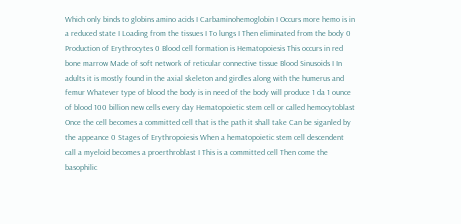Which only binds to globins amino acids I Carbaminohemoglobin I Occurs more hemo is in a reduced state I Loading from the tissues I To lungs I Then eliminated from the body 0 Production of Erythrocytes 0 Blood cell formation is Hematopoiesis This occurs in red bone marrow Made of soft network of reticular connective tissue Blood Sinusoids I In adults it is mostly found in the axial skeleton and girdles along with the humerus and femur Whatever type of blood the body is in need of the body will produce 1 da 1 ounce of blood 100 billion new cells every day Hematopoietic stem cell or called hemocytoblast Once the cell becomes a committed cell that is the path it shall take Can be siganled by the appeance 0 Stages of Erythropoiesis When a hematopoietic stem cell descendent call a myeloid becomes a proerthroblast I This is a committed cell Then come the basophilic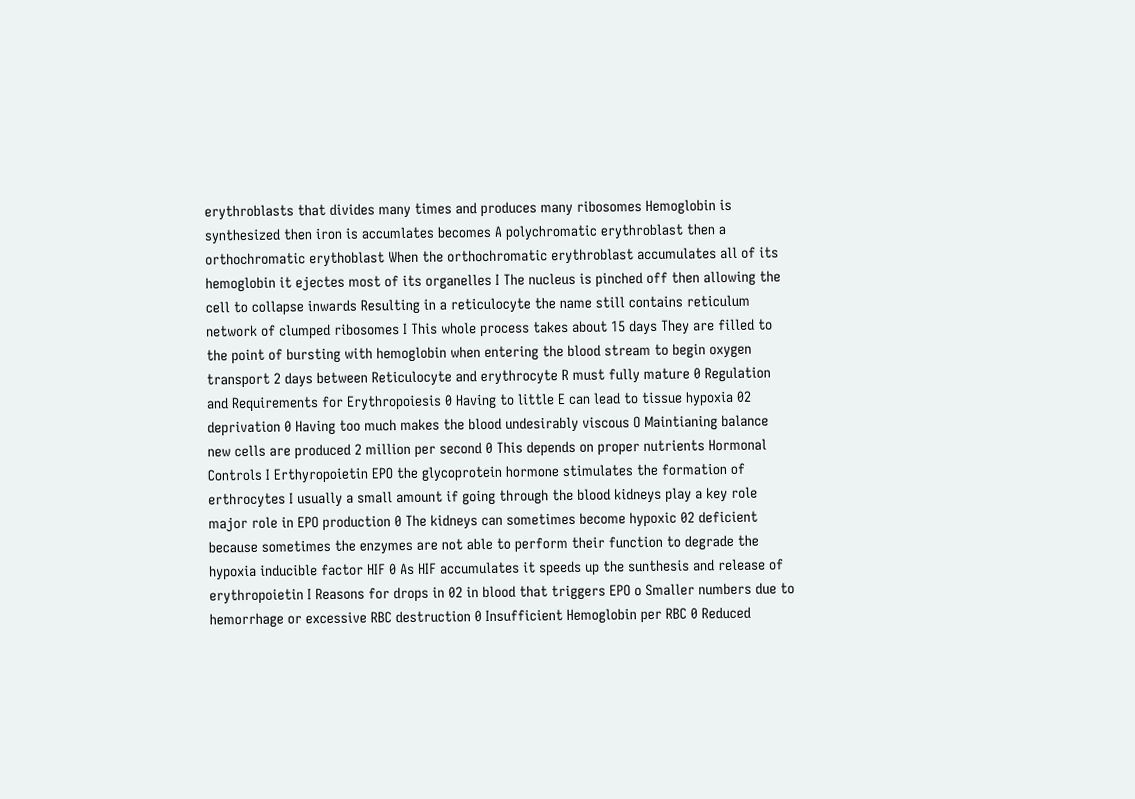erythroblasts that divides many times and produces many ribosomes Hemoglobin is synthesized then iron is accumlates becomes A polychromatic erythroblast then a orthochromatic erythoblast When the orthochromatic erythroblast accumulates all of its hemoglobin it ejectes most of its organelles I The nucleus is pinched off then allowing the cell to collapse inwards Resulting in a reticulocyte the name still contains reticulum network of clumped ribosomes I This whole process takes about 15 days They are filled to the point of bursting with hemoglobin when entering the blood stream to begin oxygen transport 2 days between Reticulocyte and erythrocyte R must fully mature 0 Regulation and Requirements for Erythropoiesis 0 Having to little E can lead to tissue hypoxia 02 deprivation 0 Having too much makes the blood undesirably viscous O Maintianing balance new cells are produced 2 million per second 0 This depends on proper nutrients Hormonal Controls I Erthyropoietin EPO the glycoprotein hormone stimulates the formation of erthrocytes I usually a small amount if going through the blood kidneys play a key role major role in EPO production 0 The kidneys can sometimes become hypoxic 02 deficient because sometimes the enzymes are not able to perform their function to degrade the hypoxia inducible factor HIF 0 As HIF accumulates it speeds up the sunthesis and release of erythropoietin I Reasons for drops in 02 in blood that triggers EPO o Smaller numbers due to hemorrhage or excessive RBC destruction 0 Insufficient Hemoglobin per RBC 0 Reduced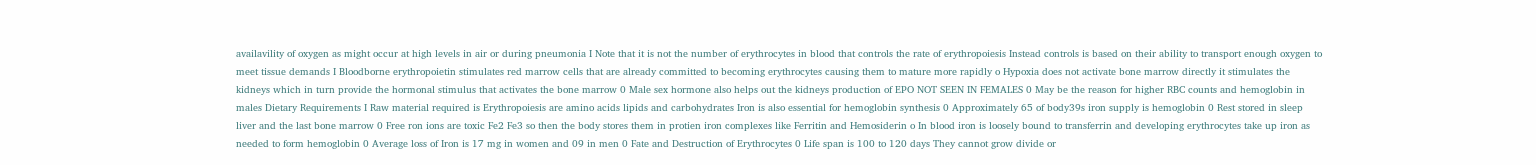availavility of oxygen as might occur at high levels in air or during pneumonia I Note that it is not the number of erythrocytes in blood that controls the rate of erythropoiesis Instead controls is based on their ability to transport enough oxygen to meet tissue demands I Bloodborne erythropoietin stimulates red marrow cells that are already committed to becoming erythrocytes causing them to mature more rapidly o Hypoxia does not activate bone marrow directly it stimulates the kidneys which in turn provide the hormonal stimulus that activates the bone marrow 0 Male sex hormone also helps out the kidneys production of EPO NOT SEEN IN FEMALES 0 May be the reason for higher RBC counts and hemoglobin in males Dietary Requirements I Raw material required is Erythropoiesis are amino acids lipids and carbohydrates Iron is also essential for hemoglobin synthesis 0 Approximately 65 of body39s iron supply is hemoglobin 0 Rest stored in sleep liver and the last bone marrow 0 Free ron ions are toxic Fe2 Fe3 so then the body stores them in protien iron complexes like Ferritin and Hemosiderin o In blood iron is loosely bound to transferrin and developing erythrocytes take up iron as needed to form hemoglobin 0 Average loss of Iron is 17 mg in women and 09 in men 0 Fate and Destruction of Erythrocytes 0 Life span is 100 to 120 days They cannot grow divide or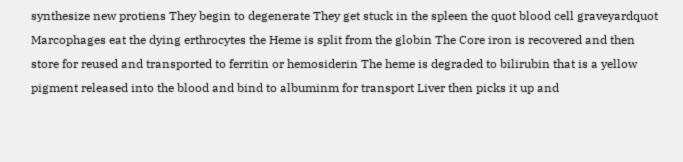synthesize new protiens They begin to degenerate They get stuck in the spleen the quot blood cell graveyardquot Marcophages eat the dying erthrocytes the Heme is split from the globin The Core iron is recovered and then store for reused and transported to ferritin or hemosiderin The heme is degraded to bilirubin that is a yellow pigment released into the blood and bind to albuminm for transport Liver then picks it up and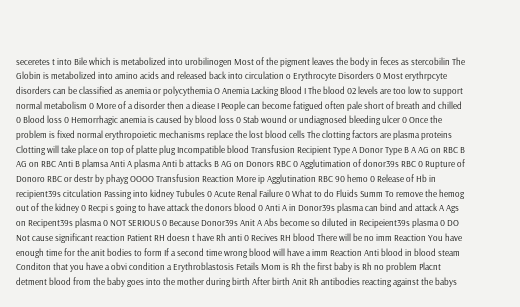seceretes t into Bile which is metabolized into urobilinogen Most of the pigment leaves the body in feces as stercobilin The Globin is metabolized into amino acids and released back into circulation o Erythrocyte Disorders 0 Most erythrpcyte disorders can be classified as anemia or polycythemia O Anemia Lacking Blood I The blood 02 levels are too low to support normal metabolism 0 More of a disorder then a diease I People can become fatigued often pale short of breath and chilled 0 Blood loss 0 Hemorrhagic anemia is caused by blood loss 0 Stab wound or undiagnosed bleeding ulcer 0 Once the problem is fixed normal erythropoietic mechanisms replace the lost blood cells The clotting factors are plasma proteins Clotting will take place on top of platte plug Incompatible blood Transfusion Recipient Type A Donor Type B A AG on RBC B AG on RBC Anti B plamsa Anti A plasma Anti b attacks B AG on Donors RBC 0 Agglutimation of donor39s RBC 0 Rupture of Donoro RBC or destr by phayg OOOO Transfusion Reaction More ip Agglutination RBC 90 hemo 0 Release of Hb in recipient39s citculation Passing into kidney Tubules 0 Acute Renal Failure 0 What to do Fluids Summ To remove the hemog out of the kidney 0 Recpi s going to have attack the donors blood 0 Anti A in Donor39s plasma can bind and attack A Ags on Recipent39s plasma 0 NOT SERIOUS 0 Because Donor39s Anit A Abs become so diluted in Recipeient39s plasma 0 DO Not cause significant reaction Patient RH doesn t have Rh anti 0 Recives RH blood There will be no imm Reaction You have enough time for the anit bodies to form If a second time wrong blood will have a imm Reaction Anti blood in blood steam Conditon that you have a obvi condition a Erythroblastosis Fetails Mom is Rh the first baby is Rh no problem Placnt detment blood from the baby goes into the mother during birth After birth Anit Rh antibodies reacting against the babys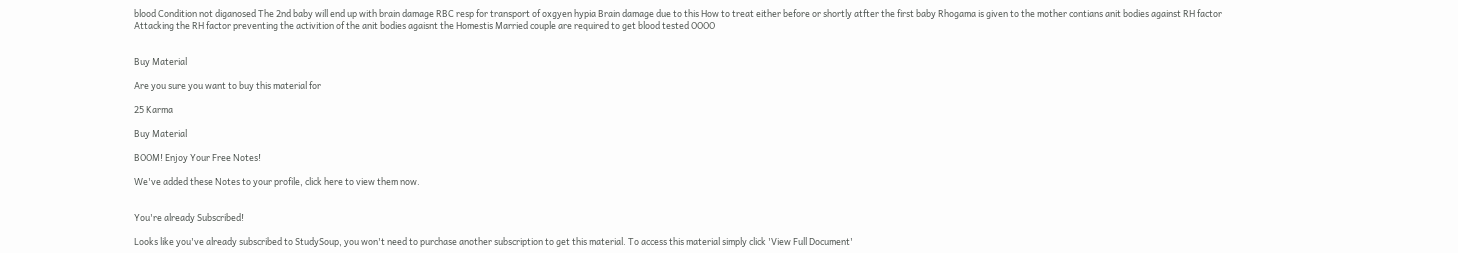blood Condition not diganosed The 2nd baby will end up with brain damage RBC resp for transport of oxgyen hypia Brain damage due to this How to treat either before or shortly atfter the first baby Rhogama is given to the mother contians anit bodies against RH factor Attacking the RH factor preventing the activition of the anit bodies agaisnt the Homestis Married couple are required to get blood tested OOOO


Buy Material

Are you sure you want to buy this material for

25 Karma

Buy Material

BOOM! Enjoy Your Free Notes!

We've added these Notes to your profile, click here to view them now.


You're already Subscribed!

Looks like you've already subscribed to StudySoup, you won't need to purchase another subscription to get this material. To access this material simply click 'View Full Document'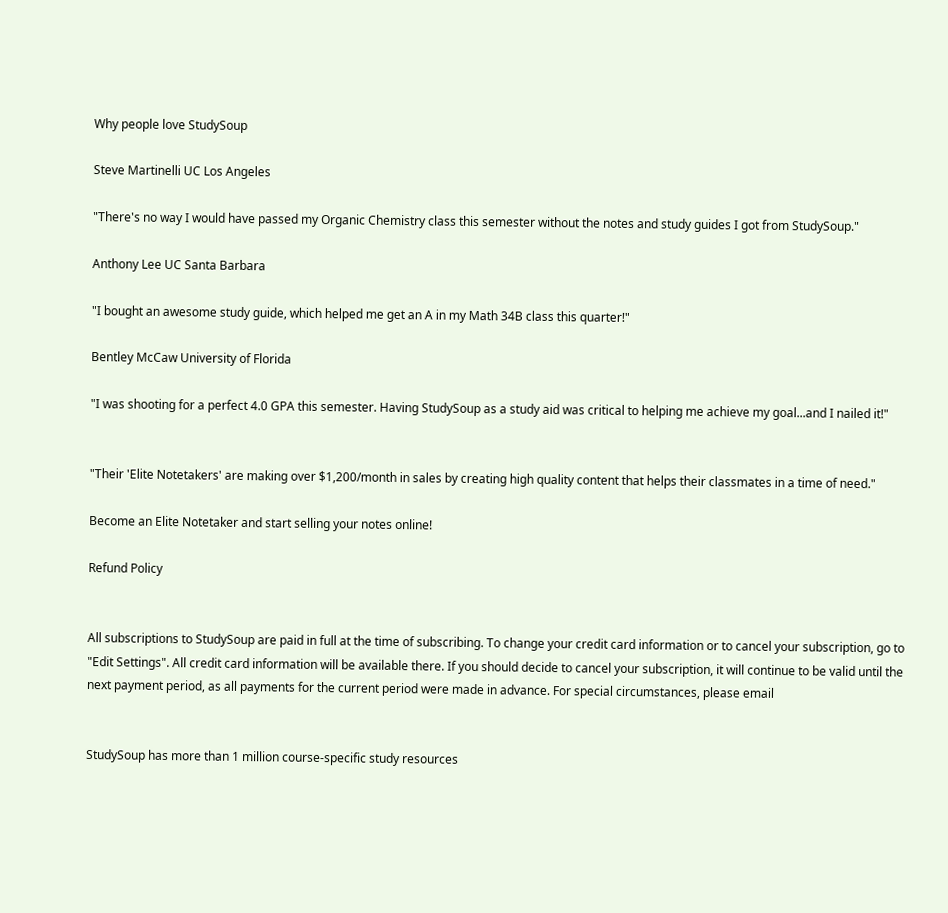Why people love StudySoup

Steve Martinelli UC Los Angeles

"There's no way I would have passed my Organic Chemistry class this semester without the notes and study guides I got from StudySoup."

Anthony Lee UC Santa Barbara

"I bought an awesome study guide, which helped me get an A in my Math 34B class this quarter!"

Bentley McCaw University of Florida

"I was shooting for a perfect 4.0 GPA this semester. Having StudySoup as a study aid was critical to helping me achieve my goal...and I nailed it!"


"Their 'Elite Notetakers' are making over $1,200/month in sales by creating high quality content that helps their classmates in a time of need."

Become an Elite Notetaker and start selling your notes online!

Refund Policy


All subscriptions to StudySoup are paid in full at the time of subscribing. To change your credit card information or to cancel your subscription, go to "Edit Settings". All credit card information will be available there. If you should decide to cancel your subscription, it will continue to be valid until the next payment period, as all payments for the current period were made in advance. For special circumstances, please email


StudySoup has more than 1 million course-specific study resources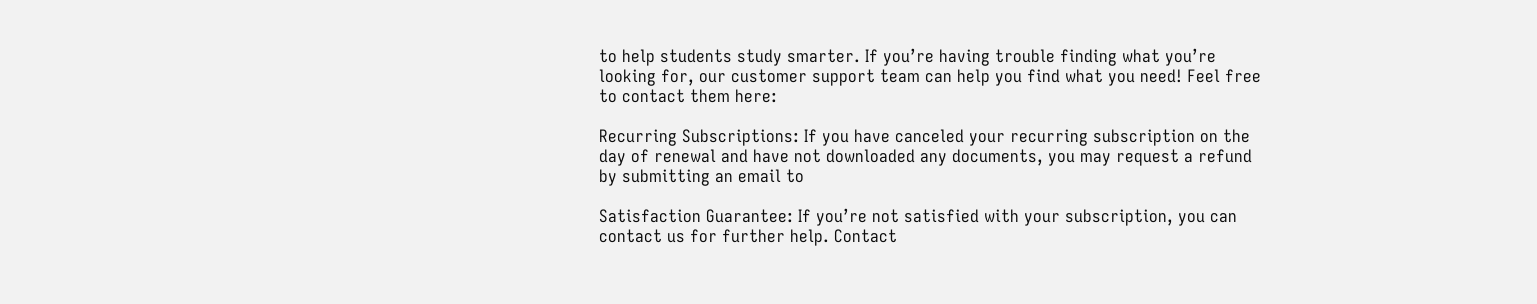to help students study smarter. If you’re having trouble finding what you’re looking for, our customer support team can help you find what you need! Feel free to contact them here:

Recurring Subscriptions: If you have canceled your recurring subscription on the day of renewal and have not downloaded any documents, you may request a refund by submitting an email to

Satisfaction Guarantee: If you’re not satisfied with your subscription, you can contact us for further help. Contact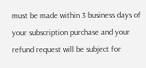must be made within 3 business days of your subscription purchase and your refund request will be subject for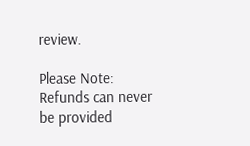review.

Please Note: Refunds can never be provided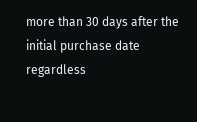more than 30 days after the initial purchase date regardless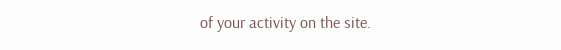of your activity on the site.